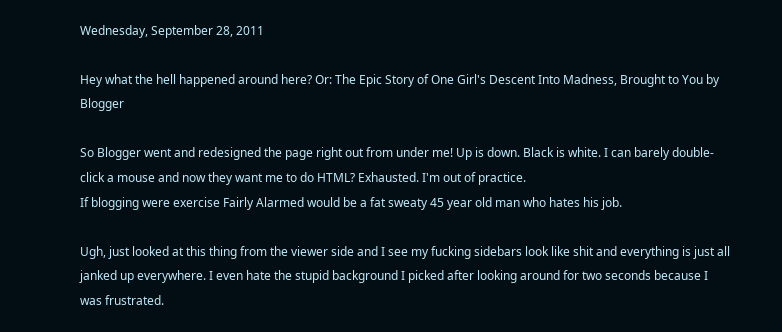Wednesday, September 28, 2011

Hey what the hell happened around here? Or: The Epic Story of One Girl's Descent Into Madness, Brought to You by Blogger

So Blogger went and redesigned the page right out from under me! Up is down. Black is white. I can barely double-click a mouse and now they want me to do HTML? Exhausted. I'm out of practice.
If blogging were exercise Fairly Alarmed would be a fat sweaty 45 year old man who hates his job.

Ugh, just looked at this thing from the viewer side and I see my fucking sidebars look like shit and everything is just all janked up everywhere. I even hate the stupid background I picked after looking around for two seconds because I was frustrated.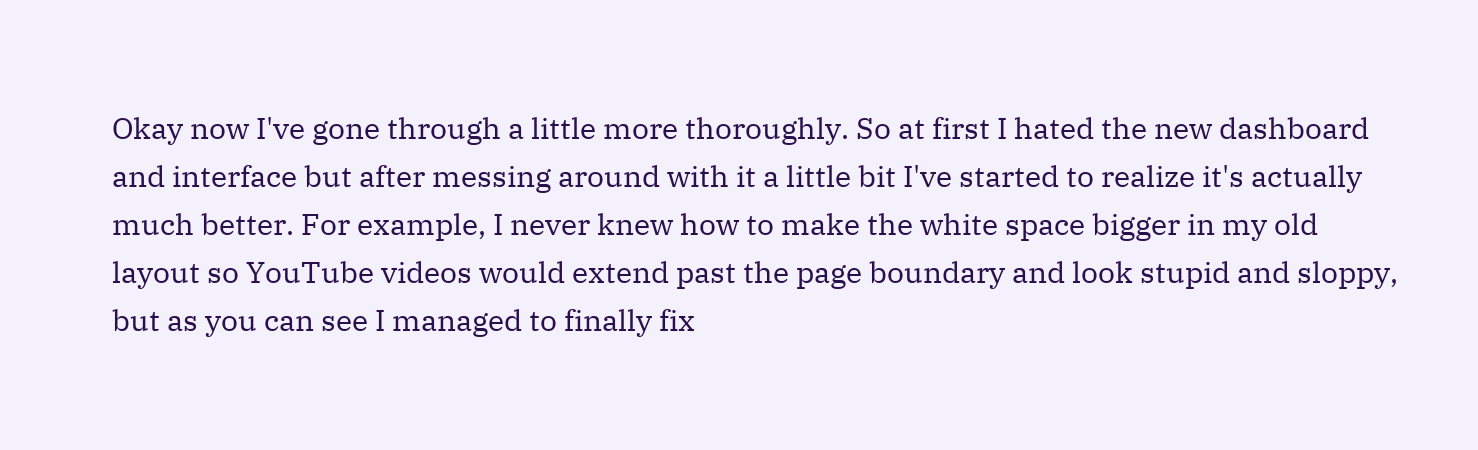Okay now I've gone through a little more thoroughly. So at first I hated the new dashboard and interface but after messing around with it a little bit I've started to realize it's actually much better. For example, I never knew how to make the white space bigger in my old layout so YouTube videos would extend past the page boundary and look stupid and sloppy, but as you can see I managed to finally fix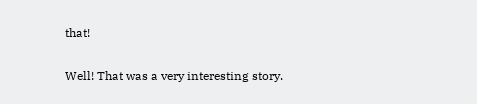that!

Well! That was a very interesting story.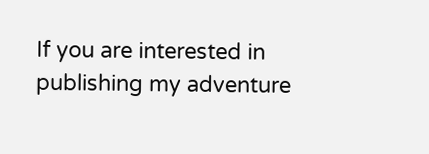If you are interested in publishing my adventure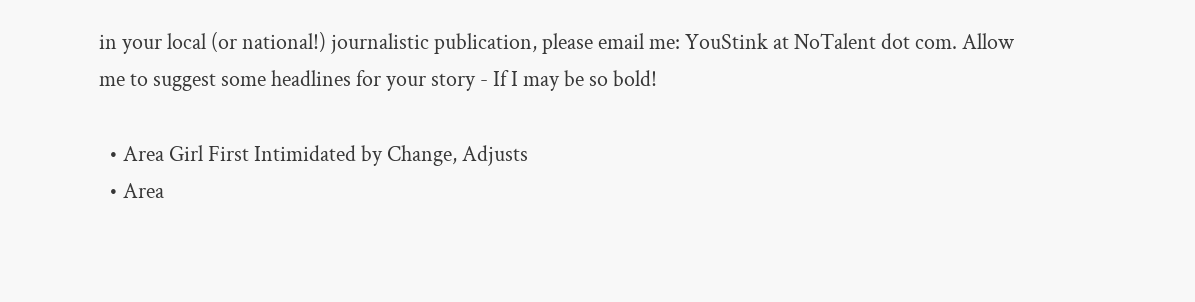in your local (or national!) journalistic publication, please email me: YouStink at NoTalent dot com. Allow me to suggest some headlines for your story - If I may be so bold!

  • Area Girl First Intimidated by Change, Adjusts
  • Area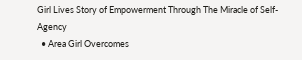Girl Lives Story of Empowerment Through The Miracle of Self-Agency
  • Area Girl Overcomes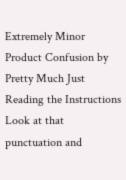Extremely Minor Product Confusion by Pretty Much Just Reading the Instructions
Look at that punctuation and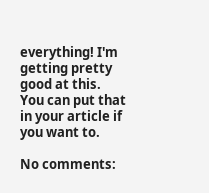everything! I'm getting pretty good at this. You can put that in your article if you want to.

No comments: